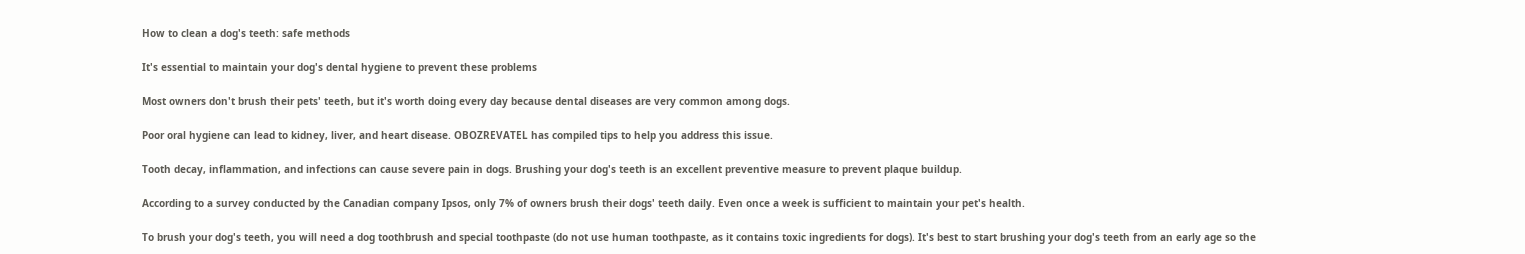How to clean a dog's teeth: safe methods

It's essential to maintain your dog's dental hygiene to prevent these problems

Most owners don't brush their pets' teeth, but it's worth doing every day because dental diseases are very common among dogs.

Poor oral hygiene can lead to kidney, liver, and heart disease. OBOZREVATEL has compiled tips to help you address this issue.

Tooth decay, inflammation, and infections can cause severe pain in dogs. Brushing your dog's teeth is an excellent preventive measure to prevent plaque buildup.

According to a survey conducted by the Canadian company Ipsos, only 7% of owners brush their dogs' teeth daily. Even once a week is sufficient to maintain your pet's health.

To brush your dog's teeth, you will need a dog toothbrush and special toothpaste (do not use human toothpaste, as it contains toxic ingredients for dogs). It's best to start brushing your dog's teeth from an early age so the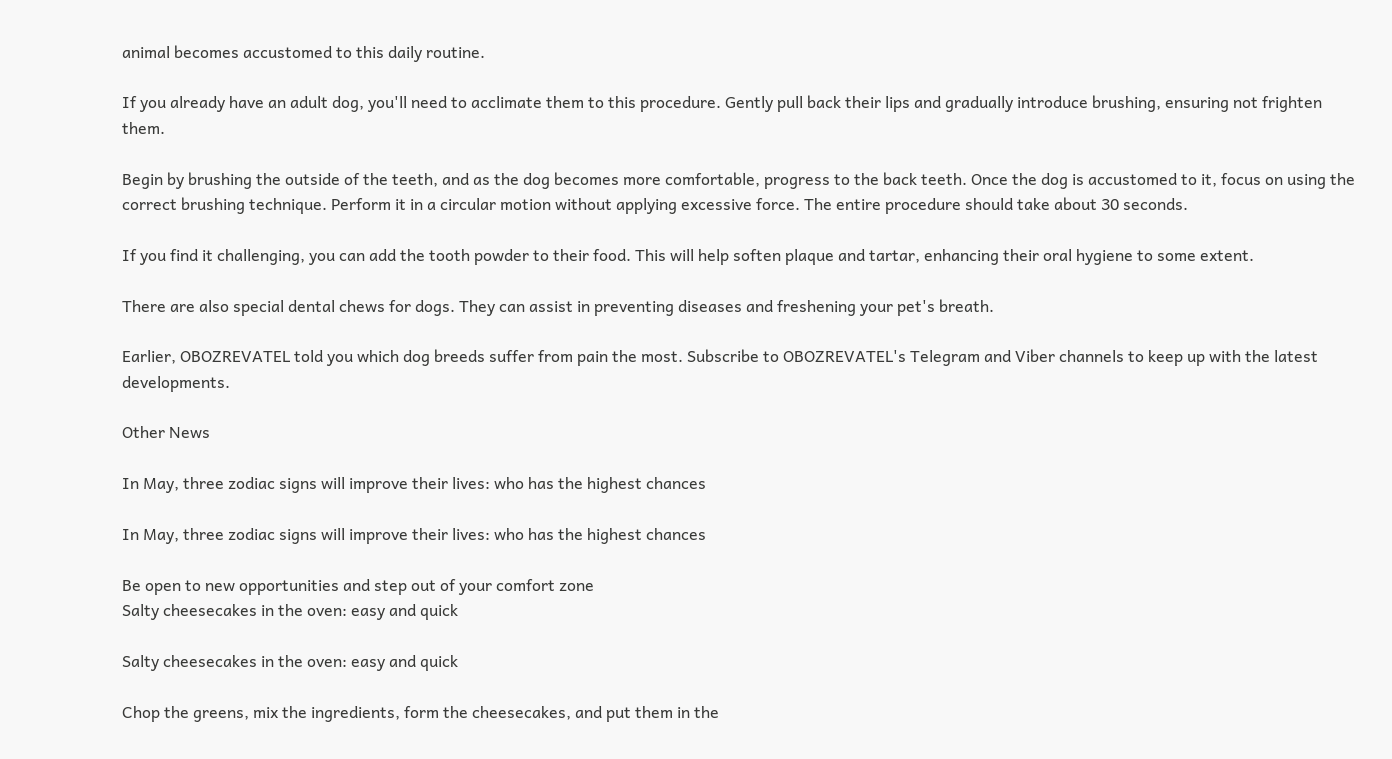animal becomes accustomed to this daily routine.

If you already have an adult dog, you'll need to acclimate them to this procedure. Gently pull back their lips and gradually introduce brushing, ensuring not frighten them.

Begin by brushing the outside of the teeth, and as the dog becomes more comfortable, progress to the back teeth. Once the dog is accustomed to it, focus on using the correct brushing technique. Perform it in a circular motion without applying excessive force. The entire procedure should take about 30 seconds.

If you find it challenging, you can add the tooth powder to their food. This will help soften plaque and tartar, enhancing their oral hygiene to some extent.

There are also special dental chews for dogs. They can assist in preventing diseases and freshening your pet's breath.

Earlier, OBOZREVATEL told you which dog breeds suffer from pain the most. Subscribe to OBOZREVATEL's Telegram and Viber channels to keep up with the latest developments.

Other News

In May, three zodiac signs will improve their lives: who has the highest chances

In May, three zodiac signs will improve their lives: who has the highest chances

Be open to new opportunities and step out of your comfort zone
Salty cheesecakes in the oven: easy and quick

Salty cheesecakes in the oven: easy and quick

Chop the greens, mix the ingredients, form the cheesecakes, and put them in the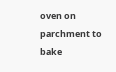oven on parchment to bake